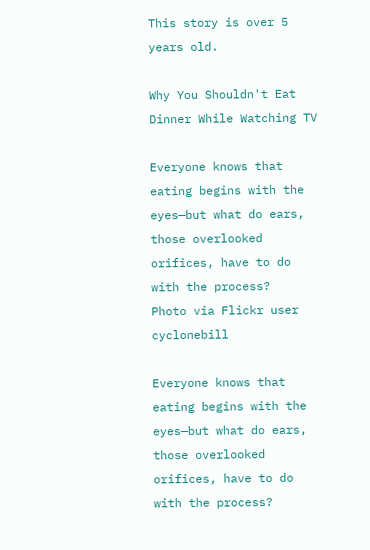This story is over 5 years old.

Why You Shouldn't Eat Dinner While Watching TV

Everyone knows that eating begins with the eyes—but what do ears, those overlooked orifices, have to do with the process?
Photo via Flickr user cyclonebill

Everyone knows that eating begins with the eyes—but what do ears, those overlooked orifices, have to do with the process?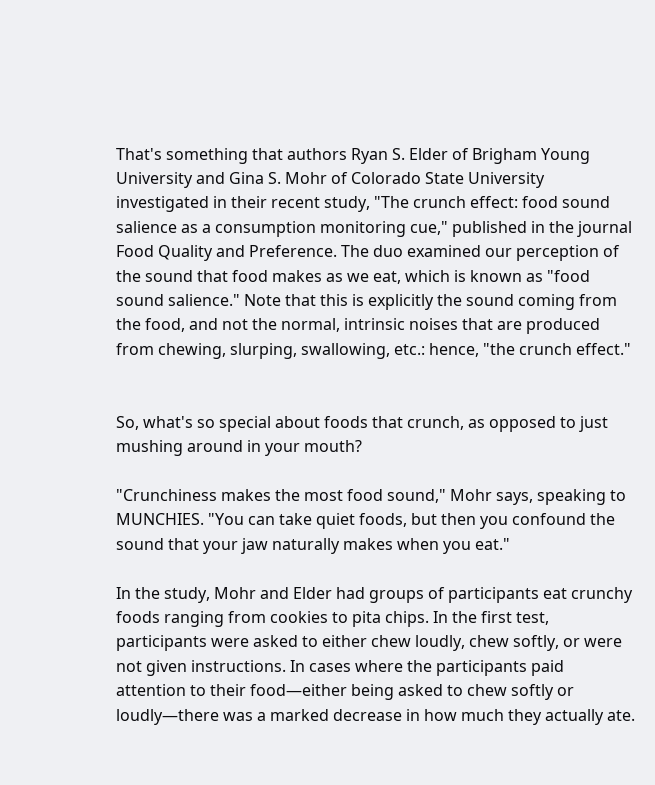That's something that authors Ryan S. Elder of Brigham Young University and Gina S. Mohr of Colorado State University investigated in their recent study, "The crunch effect: food sound salience as a consumption monitoring cue," published in the journal Food Quality and Preference. The duo examined our perception of the sound that food makes as we eat, which is known as "food sound salience." Note that this is explicitly the sound coming from the food, and not the normal, intrinsic noises that are produced from chewing, slurping, swallowing, etc.: hence, "the crunch effect."


So, what's so special about foods that crunch, as opposed to just mushing around in your mouth?

"Crunchiness makes the most food sound," Mohr says, speaking to MUNCHIES. "You can take quiet foods, but then you confound the sound that your jaw naturally makes when you eat."

In the study, Mohr and Elder had groups of participants eat crunchy foods ranging from cookies to pita chips. In the first test, participants were asked to either chew loudly, chew softly, or were not given instructions. In cases where the participants paid attention to their food—either being asked to chew softly or loudly—there was a marked decrease in how much they actually ate.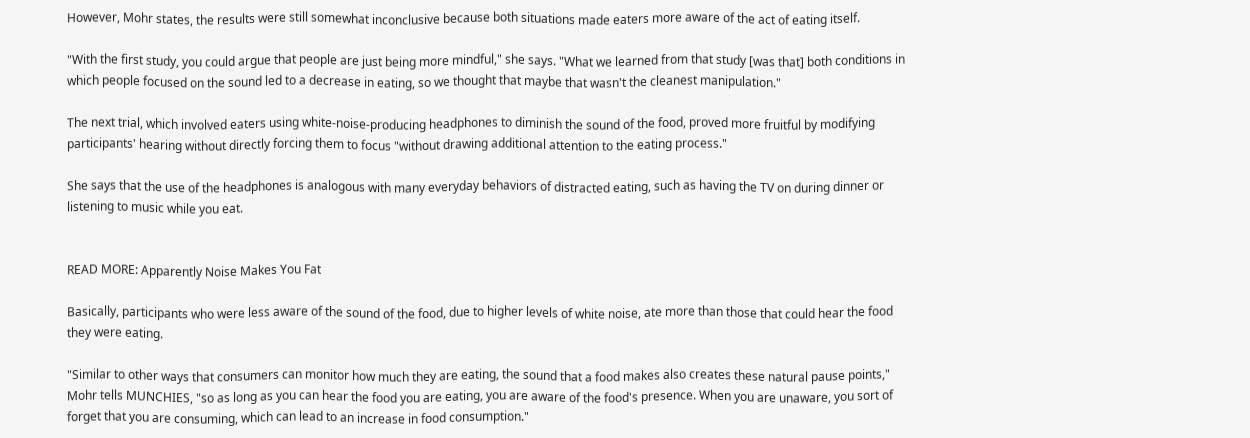However, Mohr states, the results were still somewhat inconclusive because both situations made eaters more aware of the act of eating itself.

"With the first study, you could argue that people are just being more mindful," she says. "What we learned from that study [was that] both conditions in which people focused on the sound led to a decrease in eating, so we thought that maybe that wasn't the cleanest manipulation."

The next trial, which involved eaters using white-noise-producing headphones to diminish the sound of the food, proved more fruitful by modifying participants' hearing without directly forcing them to focus "without drawing additional attention to the eating process."

She says that the use of the headphones is analogous with many everyday behaviors of distracted eating, such as having the TV on during dinner or listening to music while you eat.


READ MORE: Apparently Noise Makes You Fat

Basically, participants who were less aware of the sound of the food, due to higher levels of white noise, ate more than those that could hear the food they were eating.

"Similar to other ways that consumers can monitor how much they are eating, the sound that a food makes also creates these natural pause points," Mohr tells MUNCHIES, "so as long as you can hear the food you are eating, you are aware of the food's presence. When you are unaware, you sort of forget that you are consuming, which can lead to an increase in food consumption."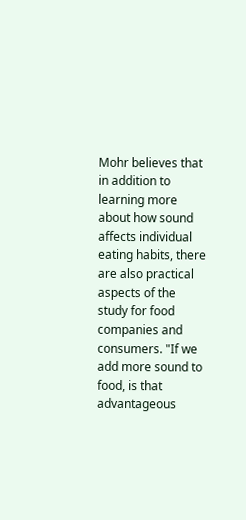Mohr believes that in addition to learning more about how sound affects individual eating habits, there are also practical aspects of the study for food companies and consumers. "If we add more sound to food, is that advantageous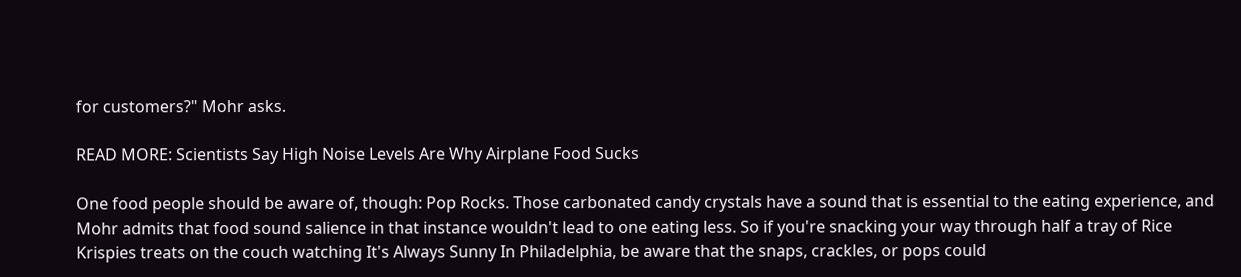for customers?" Mohr asks.

READ MORE: Scientists Say High Noise Levels Are Why Airplane Food Sucks

One food people should be aware of, though: Pop Rocks. Those carbonated candy crystals have a sound that is essential to the eating experience, and Mohr admits that food sound salience in that instance wouldn't lead to one eating less. So if you're snacking your way through half a tray of Rice Krispies treats on the couch watching It's Always Sunny In Philadelphia, be aware that the snaps, crackles, or pops could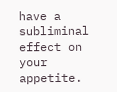have a subliminal effect on your appetite.